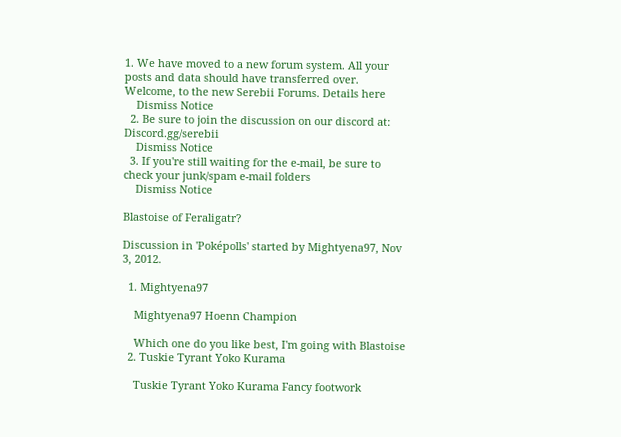1. We have moved to a new forum system. All your posts and data should have transferred over. Welcome, to the new Serebii Forums. Details here
    Dismiss Notice
  2. Be sure to join the discussion on our discord at: Discord.gg/serebii
    Dismiss Notice
  3. If you're still waiting for the e-mail, be sure to check your junk/spam e-mail folders
    Dismiss Notice

Blastoise of Feraligatr?

Discussion in 'Poképolls' started by Mightyena97, Nov 3, 2012.

  1. Mightyena97

    Mightyena97 Hoenn Champion

    Which one do you like best, I'm going with Blastoise
  2. Tuskie Tyrant Yoko Kurama

    Tuskie Tyrant Yoko Kurama Fancy footwork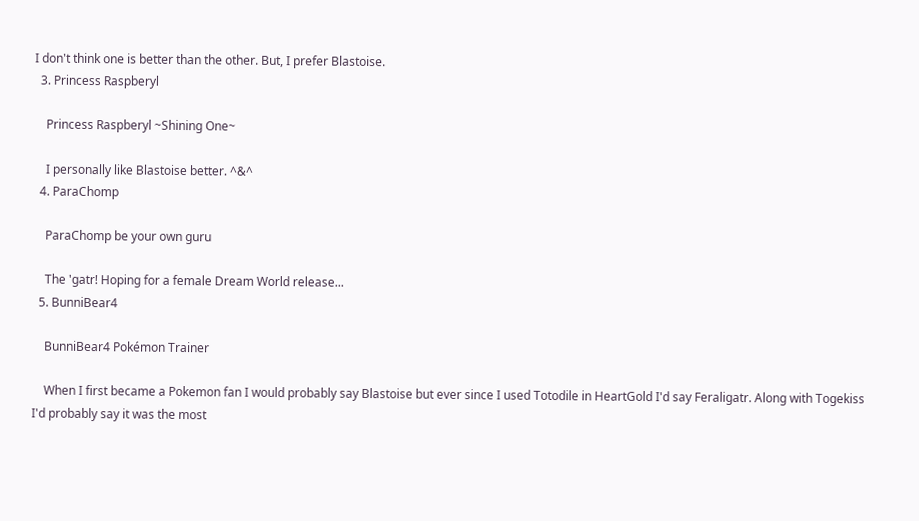I don't think one is better than the other. But, I prefer Blastoise.
  3. Princess Raspberyl

    Princess Raspberyl ~Shining One~

    I personally like Blastoise better. ^&^
  4. ParaChomp

    ParaChomp be your own guru

    The 'gatr! Hoping for a female Dream World release...
  5. BunniBear4

    BunniBear4 Pokémon Trainer

    When I first became a Pokemon fan I would probably say Blastoise but ever since I used Totodile in HeartGold I'd say Feraligatr. Along with Togekiss I'd probably say it was the most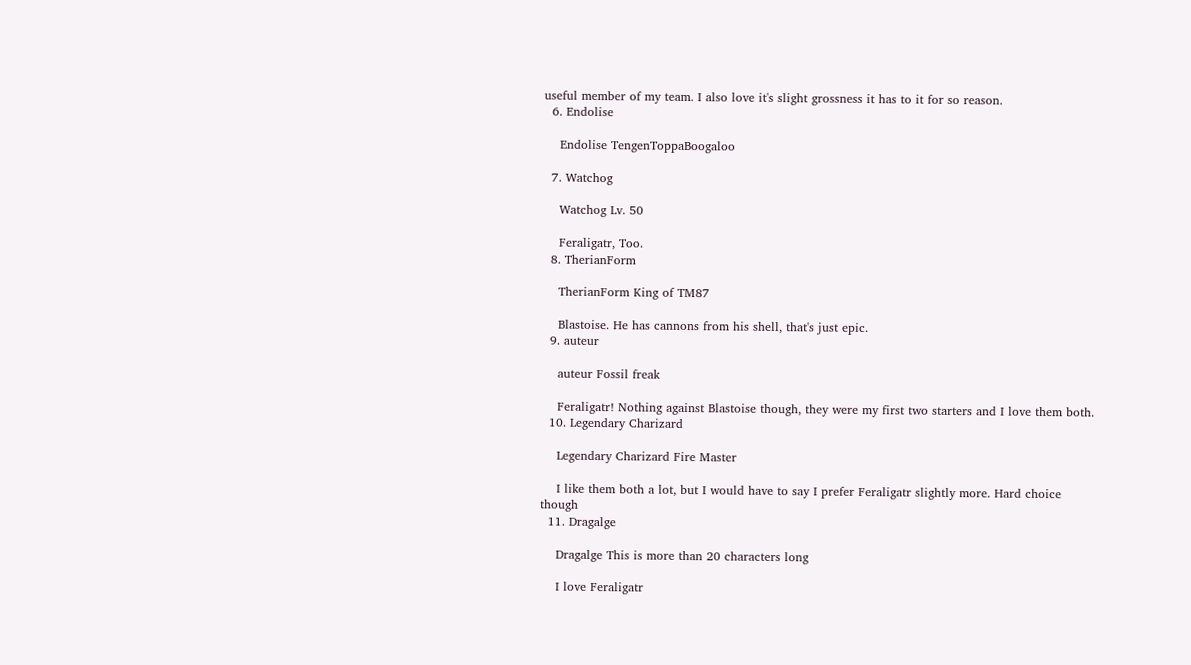useful member of my team. I also love it's slight grossness it has to it for so reason.
  6. Endolise

    Endolise TengenToppaBoogaloo

  7. Watchog

    Watchog Lv. 50

    Feraligatr, Too.
  8. TherianForm

    TherianForm King of TM87

    Blastoise. He has cannons from his shell, that's just epic.
  9. auteur

    auteur Fossil freak

    Feraligatr! Nothing against Blastoise though, they were my first two starters and I love them both.
  10. Legendary Charizard

    Legendary Charizard Fire Master

    I like them both a lot, but I would have to say I prefer Feraligatr slightly more. Hard choice though
  11. Dragalge

    Dragalge This is more than 20 characters long

    I love Feraligatr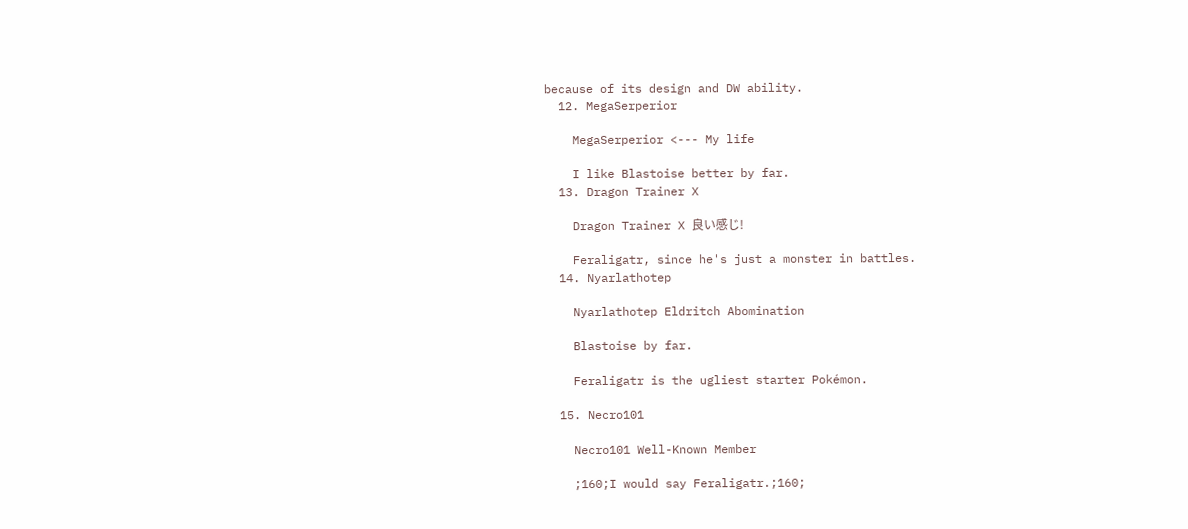because of its design and DW ability.
  12. MegaSerperior

    MegaSerperior <--- My life

    I like Blastoise better by far.
  13. Dragon Trainer X

    Dragon Trainer X 良い感じ!

    Feraligatr, since he's just a monster in battles.
  14. Nyarlathotep

    Nyarlathotep Eldritch Abomination

    Blastoise by far.

    Feraligatr is the ugliest starter Pokémon.

  15. Necro101

    Necro101 Well-Known Member

    ;160;I would say Feraligatr.;160;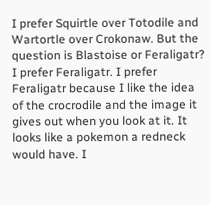I prefer Squirtle over Totodile and Wartortle over Crokonaw. But the question is Blastoise or Feraligatr? I prefer Feraligatr. I prefer Feraligatr because I like the idea of the crocrodile and the image it gives out when you look at it. It looks like a pokemon a redneck would have. I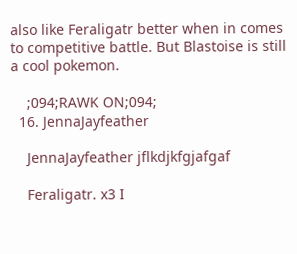also like Feraligatr better when in comes to competitive battle. But Blastoise is still a cool pokemon.

    ;094;RAWK ON;094;
  16. JennaJayfeather

    JennaJayfeather jflkdjkfgjafgaf

    Feraligatr. x3 I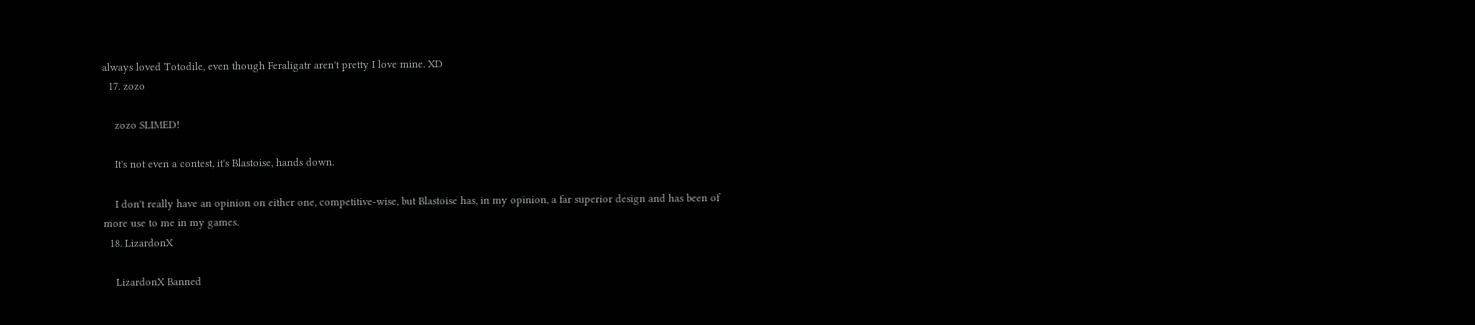always loved Totodile, even though Feraligatr aren't pretty I love mine. XD
  17. zozo

    zozo SLIMED!

    It's not even a contest, it's Blastoise, hands down.

    I don't really have an opinion on either one, competitive-wise, but Blastoise has, in my opinion, a far superior design and has been of more use to me in my games.
  18. LizardonX

    LizardonX Banned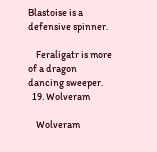Blastoise is a defensive spinner.

    Feraligatr is more of a dragon dancing sweeper.
  19. Wolveram

    Wolveram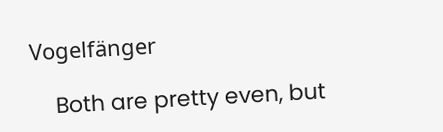Vogelfänger

    Both are pretty even, but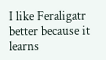I like Feraligatr better because it learns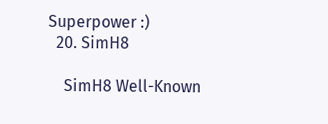Superpower :)
  20. SimH8

    SimH8 Well-Known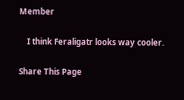Member

    I think Feraligatr looks way cooler.

Share This Page